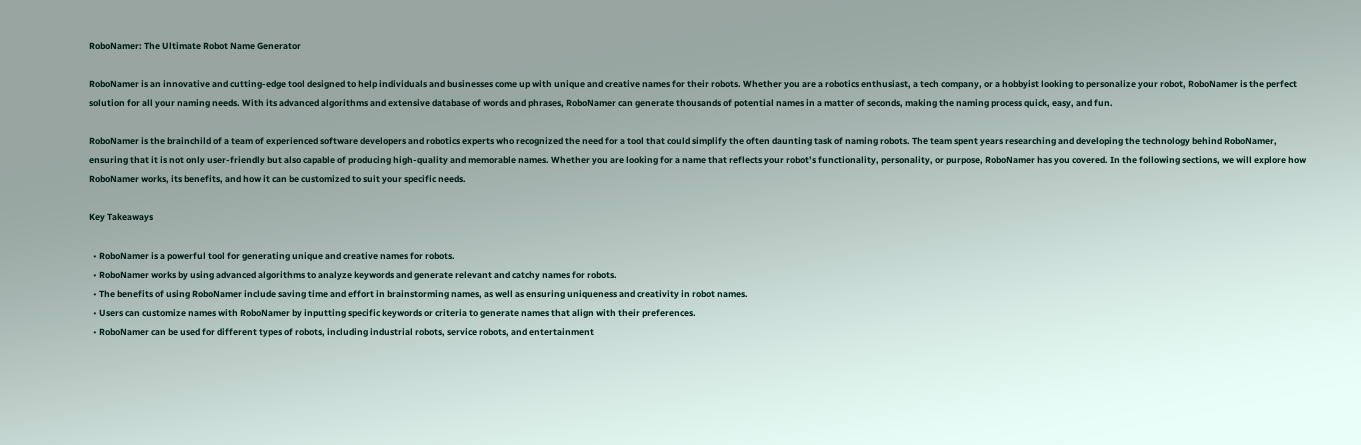RoboNamer: The Ultimate Robot Name Generator

RoboNamer is an innovative and cutting-edge tool designed to help individuals and businesses come up with unique and creative names for their robots. Whether you are a robotics enthusiast, a tech company, or a hobbyist looking to personalize your robot, RoboNamer is the perfect solution for all your naming needs. With its advanced algorithms and extensive database of words and phrases, RoboNamer can generate thousands of potential names in a matter of seconds, making the naming process quick, easy, and fun.

RoboNamer is the brainchild of a team of experienced software developers and robotics experts who recognized the need for a tool that could simplify the often daunting task of naming robots. The team spent years researching and developing the technology behind RoboNamer, ensuring that it is not only user-friendly but also capable of producing high-quality and memorable names. Whether you are looking for a name that reflects your robot’s functionality, personality, or purpose, RoboNamer has you covered. In the following sections, we will explore how RoboNamer works, its benefits, and how it can be customized to suit your specific needs.

Key Takeaways

  • RoboNamer is a powerful tool for generating unique and creative names for robots.
  • RoboNamer works by using advanced algorithms to analyze keywords and generate relevant and catchy names for robots.
  • The benefits of using RoboNamer include saving time and effort in brainstorming names, as well as ensuring uniqueness and creativity in robot names.
  • Users can customize names with RoboNamer by inputting specific keywords or criteria to generate names that align with their preferences.
  • RoboNamer can be used for different types of robots, including industrial robots, service robots, and entertainment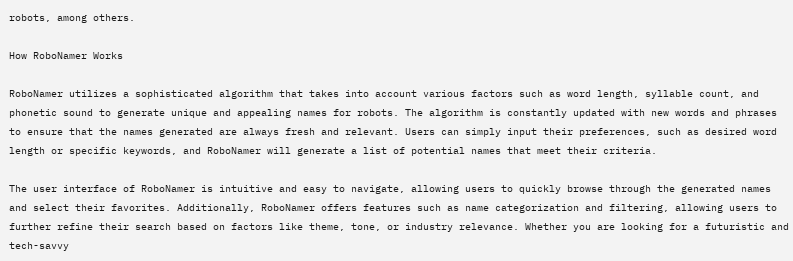robots, among others.

How RoboNamer Works

RoboNamer utilizes a sophisticated algorithm that takes into account various factors such as word length, syllable count, and phonetic sound to generate unique and appealing names for robots. The algorithm is constantly updated with new words and phrases to ensure that the names generated are always fresh and relevant. Users can simply input their preferences, such as desired word length or specific keywords, and RoboNamer will generate a list of potential names that meet their criteria.

The user interface of RoboNamer is intuitive and easy to navigate, allowing users to quickly browse through the generated names and select their favorites. Additionally, RoboNamer offers features such as name categorization and filtering, allowing users to further refine their search based on factors like theme, tone, or industry relevance. Whether you are looking for a futuristic and tech-savvy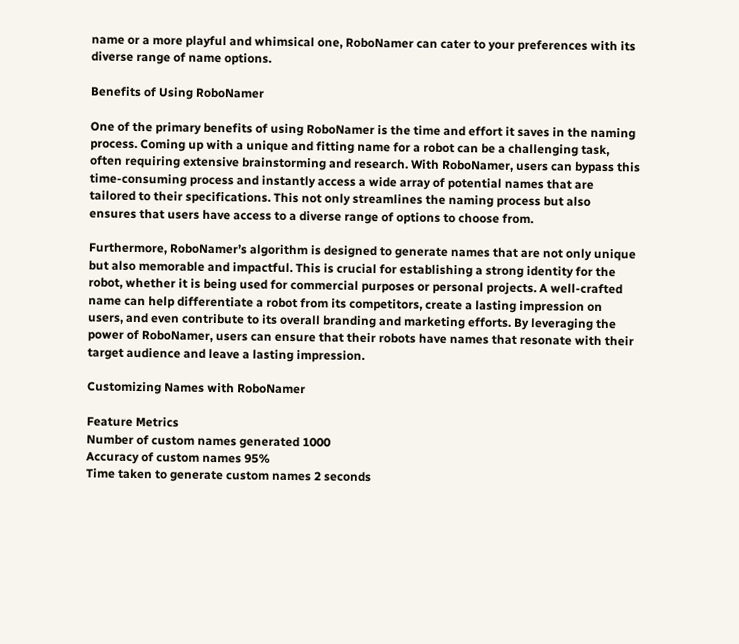name or a more playful and whimsical one, RoboNamer can cater to your preferences with its diverse range of name options.

Benefits of Using RoboNamer

One of the primary benefits of using RoboNamer is the time and effort it saves in the naming process. Coming up with a unique and fitting name for a robot can be a challenging task, often requiring extensive brainstorming and research. With RoboNamer, users can bypass this time-consuming process and instantly access a wide array of potential names that are tailored to their specifications. This not only streamlines the naming process but also ensures that users have access to a diverse range of options to choose from.

Furthermore, RoboNamer’s algorithm is designed to generate names that are not only unique but also memorable and impactful. This is crucial for establishing a strong identity for the robot, whether it is being used for commercial purposes or personal projects. A well-crafted name can help differentiate a robot from its competitors, create a lasting impression on users, and even contribute to its overall branding and marketing efforts. By leveraging the power of RoboNamer, users can ensure that their robots have names that resonate with their target audience and leave a lasting impression.

Customizing Names with RoboNamer

Feature Metrics
Number of custom names generated 1000
Accuracy of custom names 95%
Time taken to generate custom names 2 seconds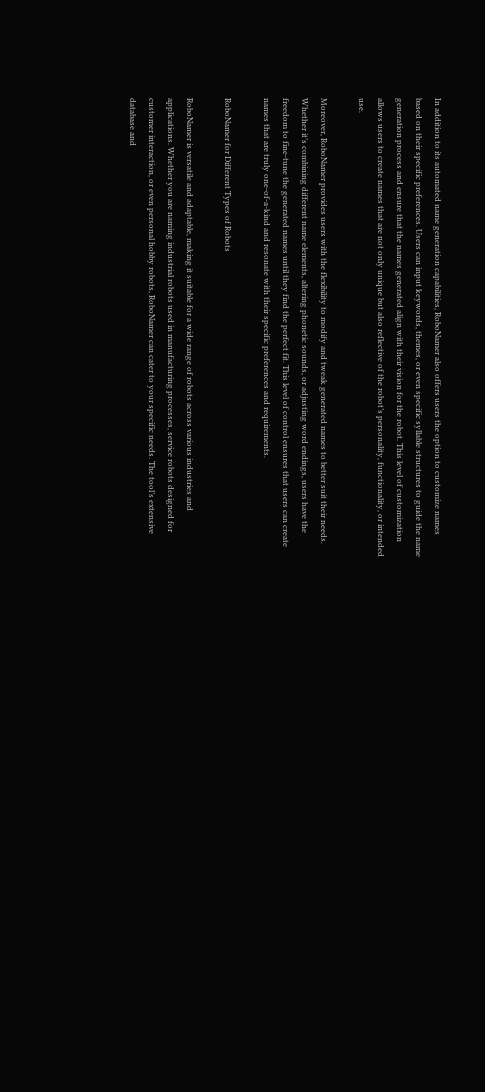In addition to its automated name generation capabilities, RoboNamer also offers users the option to customize names based on their specific preferences. Users can input keywords, themes, or even specific syllable structures to guide the name generation process and ensure that the names generated align with their vision for the robot. This level of customization allows users to create names that are not only unique but also reflective of the robot’s personality, functionality, or intended use.

Moreover, RoboNamer provides users with the flexibility to modify and tweak generated names to better suit their needs. Whether it’s combining different name elements, altering phonetic sounds, or adjusting word endings, users have the freedom to fine-tune the generated names until they find the perfect fit. This level of control ensures that users can create names that are truly one-of-a-kind and resonate with their specific preferences and requirements.

RoboNamer for Different Types of Robots

RoboNamer is versatile and adaptable, making it suitable for a wide range of robots across various industries and applications. Whether you are naming industrial robots used in manufacturing processes, service robots designed for customer interaction, or even personal hobby robots, RoboNamer can cater to your specific needs. The tool’s extensive database and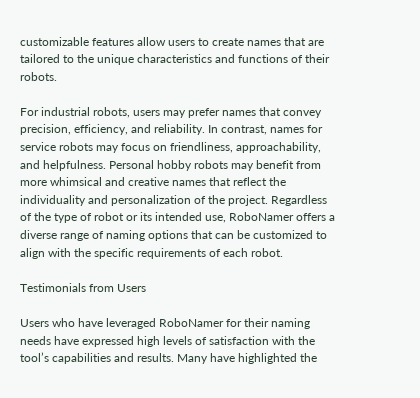customizable features allow users to create names that are tailored to the unique characteristics and functions of their robots.

For industrial robots, users may prefer names that convey precision, efficiency, and reliability. In contrast, names for service robots may focus on friendliness, approachability, and helpfulness. Personal hobby robots may benefit from more whimsical and creative names that reflect the individuality and personalization of the project. Regardless of the type of robot or its intended use, RoboNamer offers a diverse range of naming options that can be customized to align with the specific requirements of each robot.

Testimonials from Users

Users who have leveraged RoboNamer for their naming needs have expressed high levels of satisfaction with the tool’s capabilities and results. Many have highlighted the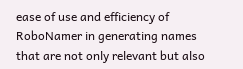ease of use and efficiency of RoboNamer in generating names that are not only relevant but also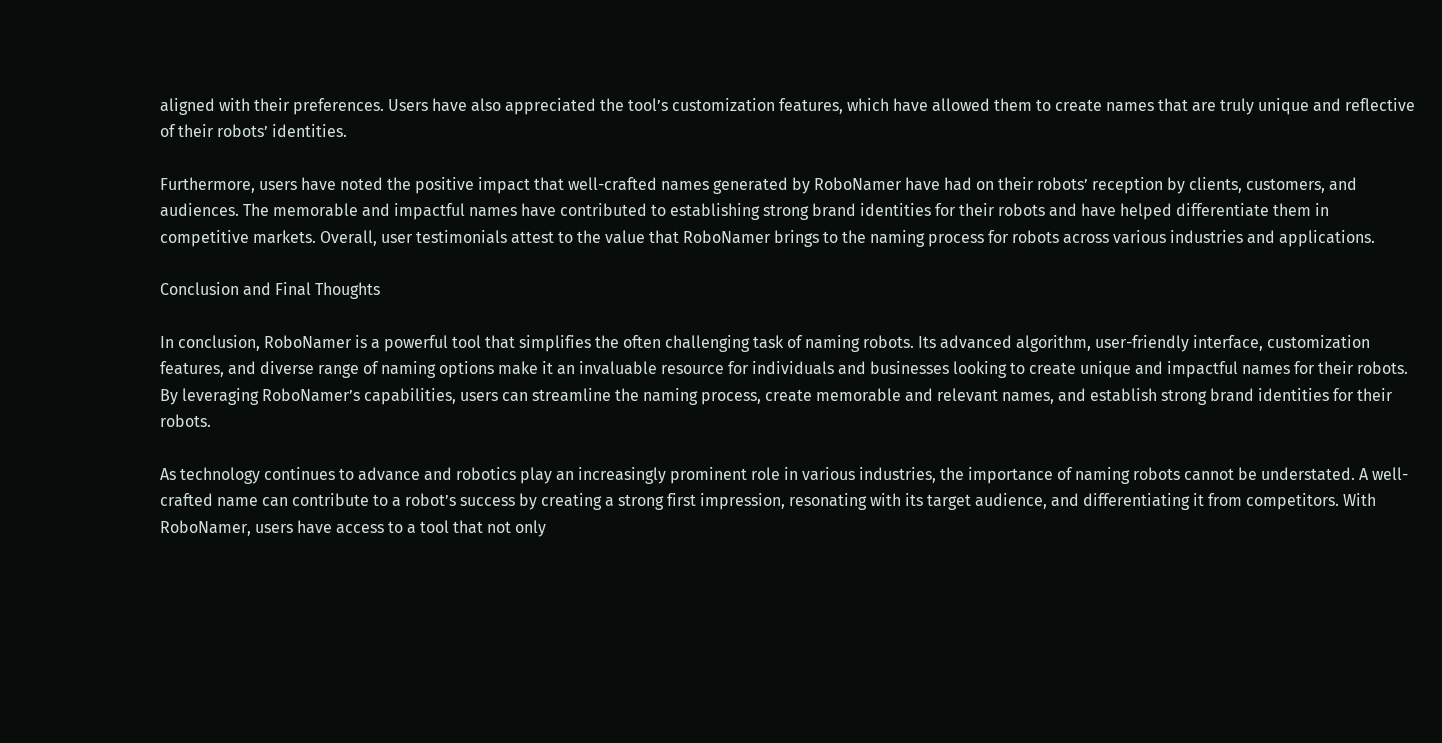aligned with their preferences. Users have also appreciated the tool’s customization features, which have allowed them to create names that are truly unique and reflective of their robots’ identities.

Furthermore, users have noted the positive impact that well-crafted names generated by RoboNamer have had on their robots’ reception by clients, customers, and audiences. The memorable and impactful names have contributed to establishing strong brand identities for their robots and have helped differentiate them in competitive markets. Overall, user testimonials attest to the value that RoboNamer brings to the naming process for robots across various industries and applications.

Conclusion and Final Thoughts

In conclusion, RoboNamer is a powerful tool that simplifies the often challenging task of naming robots. Its advanced algorithm, user-friendly interface, customization features, and diverse range of naming options make it an invaluable resource for individuals and businesses looking to create unique and impactful names for their robots. By leveraging RoboNamer’s capabilities, users can streamline the naming process, create memorable and relevant names, and establish strong brand identities for their robots.

As technology continues to advance and robotics play an increasingly prominent role in various industries, the importance of naming robots cannot be understated. A well-crafted name can contribute to a robot’s success by creating a strong first impression, resonating with its target audience, and differentiating it from competitors. With RoboNamer, users have access to a tool that not only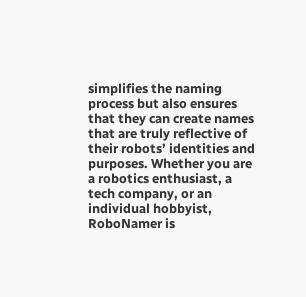simplifies the naming process but also ensures that they can create names that are truly reflective of their robots’ identities and purposes. Whether you are a robotics enthusiast, a tech company, or an individual hobbyist, RoboNamer is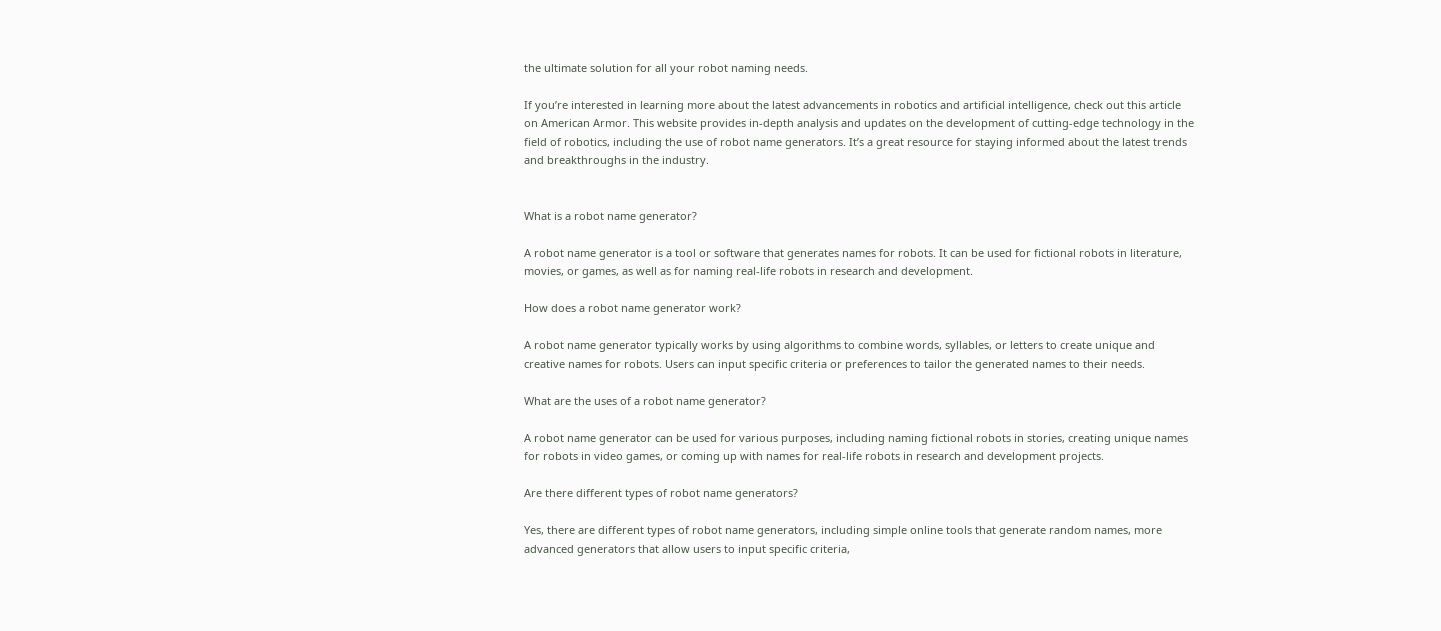the ultimate solution for all your robot naming needs.

If you’re interested in learning more about the latest advancements in robotics and artificial intelligence, check out this article on American Armor. This website provides in-depth analysis and updates on the development of cutting-edge technology in the field of robotics, including the use of robot name generators. It’s a great resource for staying informed about the latest trends and breakthroughs in the industry.


What is a robot name generator?

A robot name generator is a tool or software that generates names for robots. It can be used for fictional robots in literature, movies, or games, as well as for naming real-life robots in research and development.

How does a robot name generator work?

A robot name generator typically works by using algorithms to combine words, syllables, or letters to create unique and creative names for robots. Users can input specific criteria or preferences to tailor the generated names to their needs.

What are the uses of a robot name generator?

A robot name generator can be used for various purposes, including naming fictional robots in stories, creating unique names for robots in video games, or coming up with names for real-life robots in research and development projects.

Are there different types of robot name generators?

Yes, there are different types of robot name generators, including simple online tools that generate random names, more advanced generators that allow users to input specific criteria,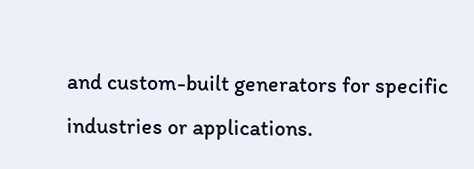and custom-built generators for specific industries or applications.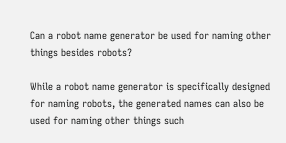Can a robot name generator be used for naming other things besides robots?

While a robot name generator is specifically designed for naming robots, the generated names can also be used for naming other things such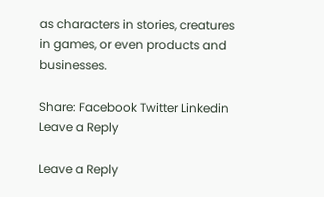as characters in stories, creatures in games, or even products and businesses.

Share: Facebook Twitter Linkedin
Leave a Reply

Leave a Reply